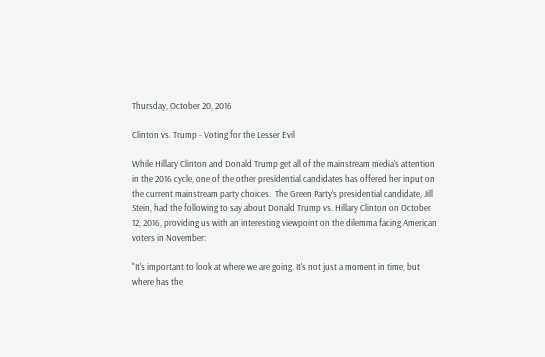Thursday, October 20, 2016

Clinton vs. Trump - Voting for the Lesser Evil

While Hillary Clinton and Donald Trump get all of the mainstream media's attention in the 2016 cycle, one of the other presidential candidates has offered her input on the current mainstream party choices.  The Green Party's presidential candidate, Jill Stein, had the following to say about Donald Trump vs. Hillary Clinton on October 12, 2016, providing us with an interesting viewpoint on the dilemma facing American voters in November:

"It's important to look at where we are going. It's not just a moment in time, but where has the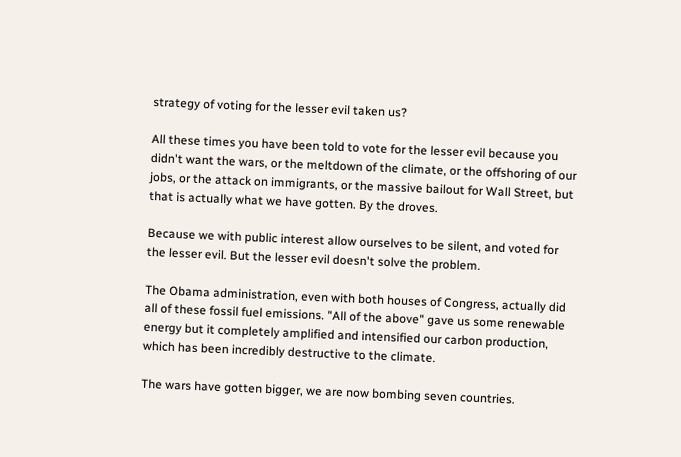strategy of voting for the lesser evil taken us?

All these times you have been told to vote for the lesser evil because you didn't want the wars, or the meltdown of the climate, or the offshoring of our jobs, or the attack on immigrants, or the massive bailout for Wall Street, but that is actually what we have gotten. By the droves.

Because we with public interest allow ourselves to be silent, and voted for the lesser evil. But the lesser evil doesn't solve the problem.

The Obama administration, even with both houses of Congress, actually did all of these fossil fuel emissions. "All of the above" gave us some renewable energy but it completely amplified and intensified our carbon production, which has been incredibly destructive to the climate.

The wars have gotten bigger, we are now bombing seven countries.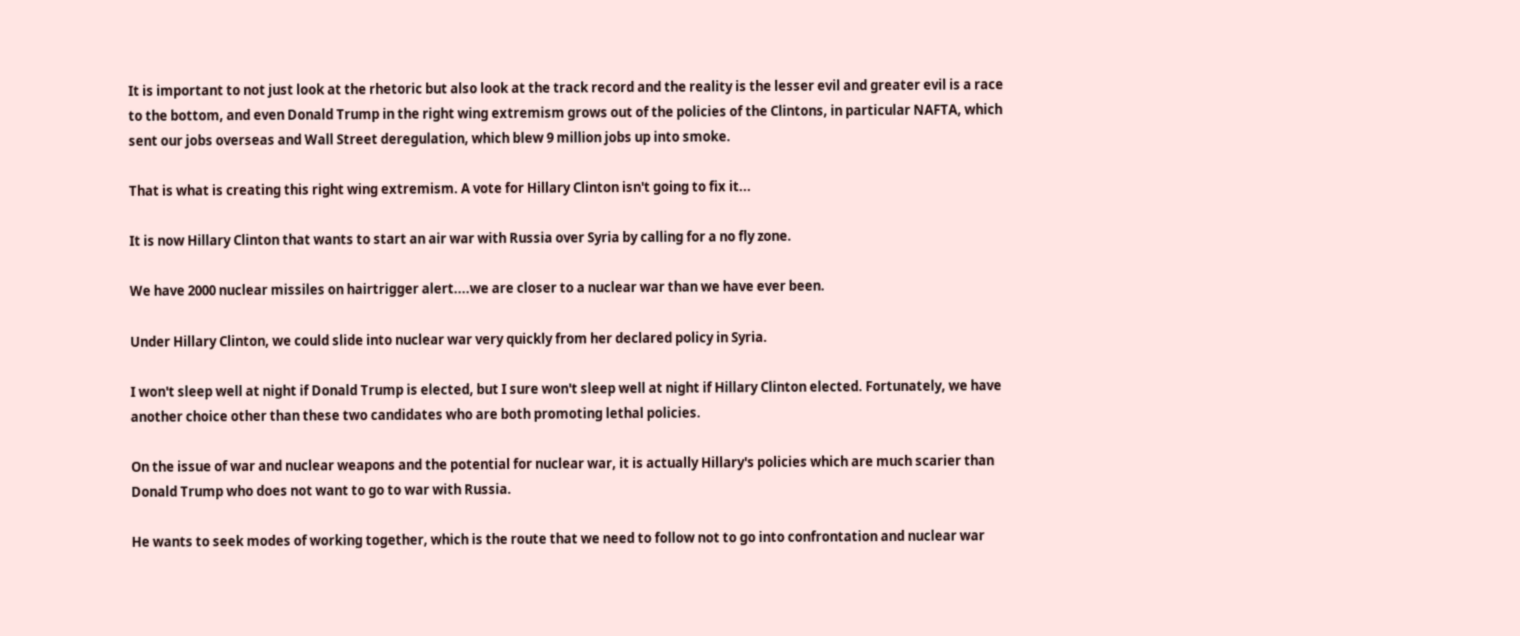It is important to not just look at the rhetoric but also look at the track record and the reality is the lesser evil and greater evil is a race to the bottom, and even Donald Trump in the right wing extremism grows out of the policies of the Clintons, in particular NAFTA, which sent our jobs overseas and Wall Street deregulation, which blew 9 million jobs up into smoke.

That is what is creating this right wing extremism. A vote for Hillary Clinton isn't going to fix it...

It is now Hillary Clinton that wants to start an air war with Russia over Syria by calling for a no fly zone.

We have 2000 nuclear missiles on hairtrigger alert....we are closer to a nuclear war than we have ever been.

Under Hillary Clinton, we could slide into nuclear war very quickly from her declared policy in Syria.

I won't sleep well at night if Donald Trump is elected, but I sure won't sleep well at night if Hillary Clinton elected. Fortunately, we have another choice other than these two candidates who are both promoting lethal policies.

On the issue of war and nuclear weapons and the potential for nuclear war, it is actually Hillary's policies which are much scarier than Donald Trump who does not want to go to war with Russia.

He wants to seek modes of working together, which is the route that we need to follow not to go into confrontation and nuclear war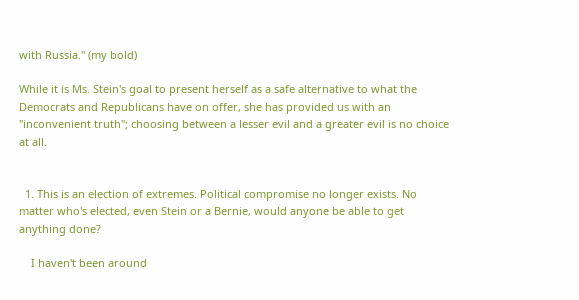with Russia." (my bold)

While it is Ms. Stein's goal to present herself as a safe alternative to what the Democrats and Republicans have on offer, she has provided us with an "inconvenient truth"; choosing between a lesser evil and a greater evil is no choice at all.


  1. This is an election of extremes. Political compromise no longer exists. No matter who's elected, even Stein or a Bernie, would anyone be able to get anything done?

    I haven't been around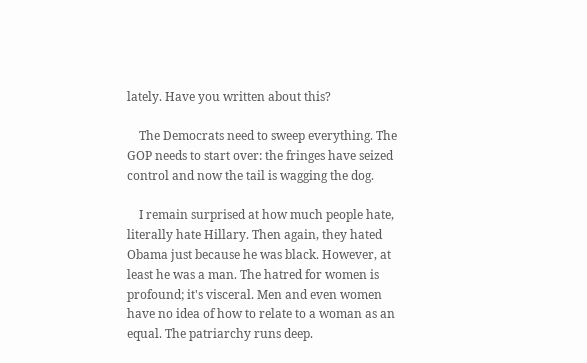lately. Have you written about this?

    The Democrats need to sweep everything. The GOP needs to start over: the fringes have seized control and now the tail is wagging the dog.

    I remain surprised at how much people hate, literally hate Hillary. Then again, they hated Obama just because he was black. However, at least he was a man. The hatred for women is profound; it's visceral. Men and even women have no idea of how to relate to a woman as an equal. The patriarchy runs deep.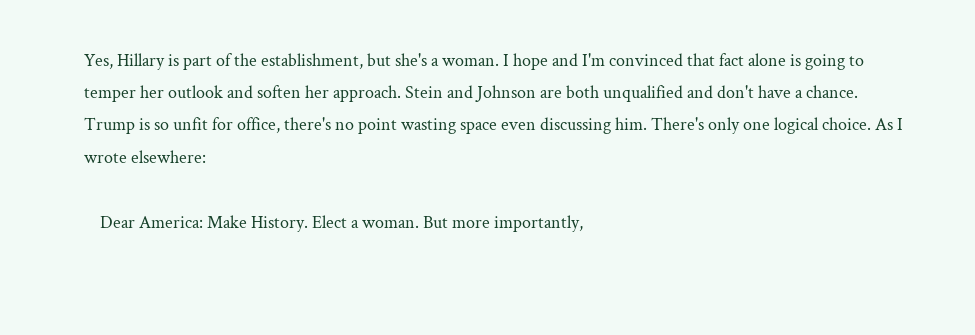Yes, Hillary is part of the establishment, but she's a woman. I hope and I'm convinced that fact alone is going to temper her outlook and soften her approach. Stein and Johnson are both unqualified and don't have a chance. Trump is so unfit for office, there's no point wasting space even discussing him. There's only one logical choice. As I wrote elsewhere:

    Dear America: Make History. Elect a woman. But more importantly,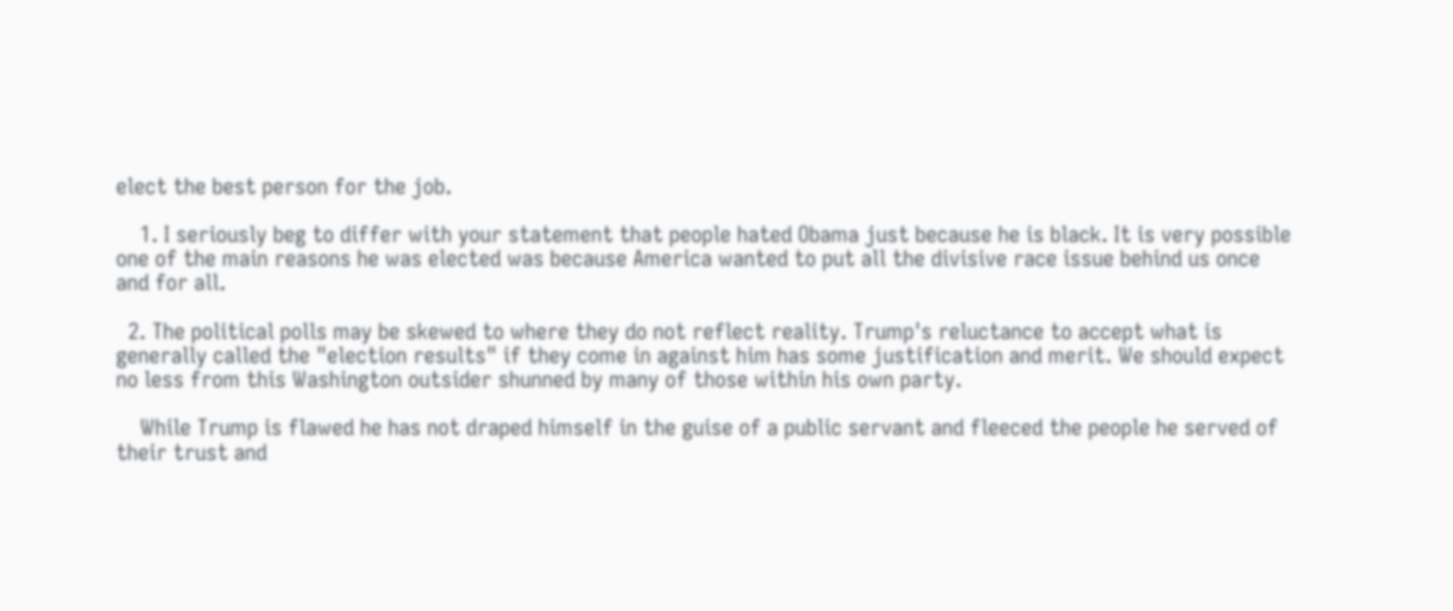elect the best person for the job.

    1. I seriously beg to differ with your statement that people hated Obama just because he is black. It is very possible one of the main reasons he was elected was because America wanted to put all the divisive race issue behind us once and for all.

  2. The political polls may be skewed to where they do not reflect reality. Trump's reluctance to accept what is generally called the "election results" if they come in against him has some justification and merit. We should expect no less from this Washington outsider shunned by many of those within his own party.

    While Trump is flawed he has not draped himself in the guise of a public servant and fleeced the people he served of their trust and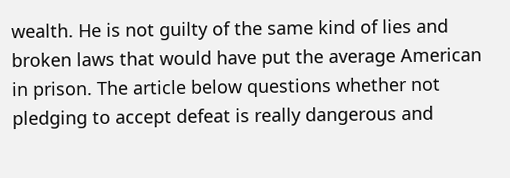wealth. He is not guilty of the same kind of lies and broken laws that would have put the average American in prison. The article below questions whether not pledging to accept defeat is really dangerous and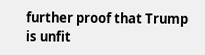further proof that Trump is unfit